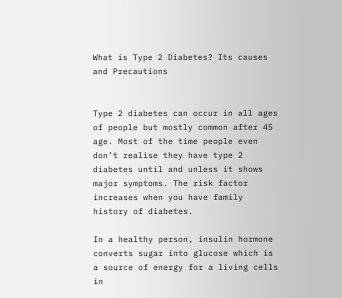What is Type 2 Diabetes? Its causes and Precautions


Type 2 diabetes can occur in all ages of people but mostly common after 45 age. Most of the time people even don’t realise they have type 2 diabetes until and unless it shows major symptoms. The risk factor increases when you have family history of diabetes.

In a healthy person, insulin hormone converts sugar into glucose which is a source of energy for a living cells in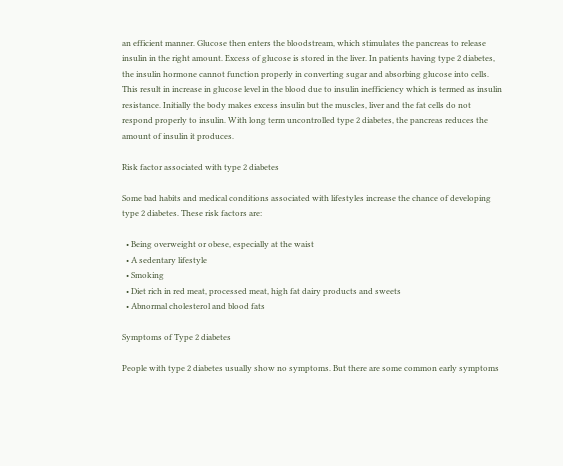an efficient manner. Glucose then enters the bloodstream, which stimulates the pancreas to release insulin in the right amount. Excess of glucose is stored in the liver. In patients having type 2 diabetes, the insulin hormone cannot function properly in converting sugar and absorbing glucose into cells. This result in increase in glucose level in the blood due to insulin inefficiency which is termed as insulin resistance. Initially the body makes excess insulin but the muscles, liver and the fat cells do not respond properly to insulin. With long term uncontrolled type 2 diabetes, the pancreas reduces the amount of insulin it produces.

Risk factor associated with type 2 diabetes

Some bad habits and medical conditions associated with lifestyles increase the chance of developing type 2 diabetes. These risk factors are:

  • Being overweight or obese, especially at the waist
  • A sedentary lifestyle
  • Smoking
  • Diet rich in red meat, processed meat, high fat dairy products and sweets
  • Abnormal cholesterol and blood fats

Symptoms of Type 2 diabetes

People with type 2 diabetes usually show no symptoms. But there are some common early symptoms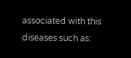associated with this diseases such as: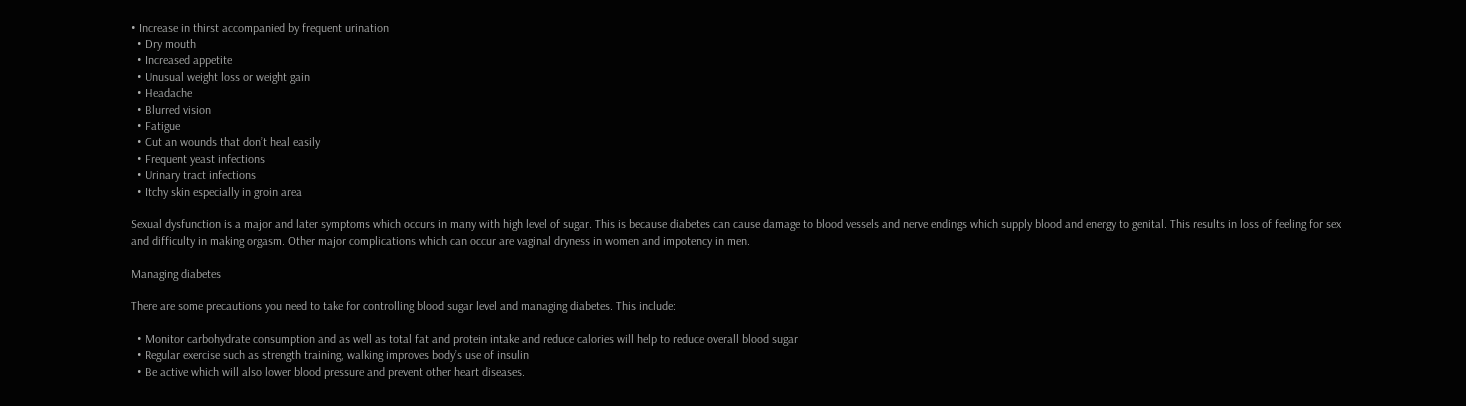• Increase in thirst accompanied by frequent urination
  • Dry mouth
  • Increased appetite
  • Unusual weight loss or weight gain
  • Headache
  • Blurred vision
  • Fatigue
  • Cut an wounds that don’t heal easily
  • Frequent yeast infections
  • Urinary tract infections
  • Itchy skin especially in groin area

Sexual dysfunction is a major and later symptoms which occurs in many with high level of sugar. This is because diabetes can cause damage to blood vessels and nerve endings which supply blood and energy to genital. This results in loss of feeling for sex and difficulty in making orgasm. Other major complications which can occur are vaginal dryness in women and impotency in men.

Managing diabetes

There are some precautions you need to take for controlling blood sugar level and managing diabetes. This include:

  • Monitor carbohydrate consumption and as well as total fat and protein intake and reduce calories will help to reduce overall blood sugar
  • Regular exercise such as strength training, walking improves body’s use of insulin
  • Be active which will also lower blood pressure and prevent other heart diseases.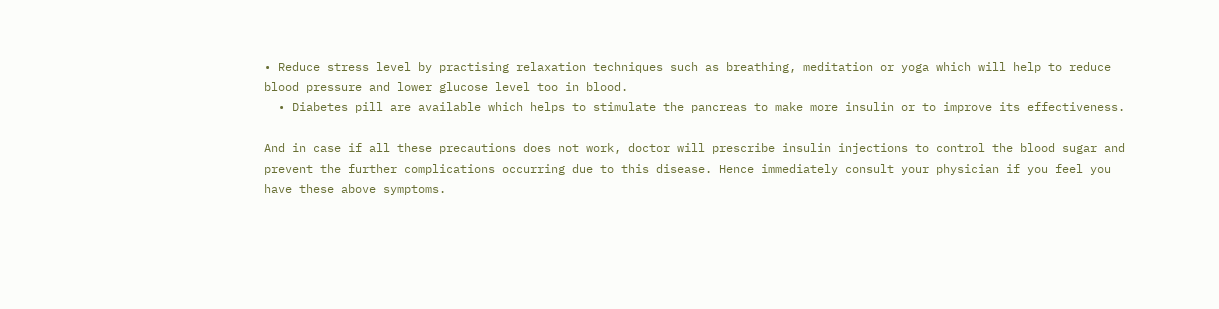• Reduce stress level by practising relaxation techniques such as breathing, meditation or yoga which will help to reduce blood pressure and lower glucose level too in blood.
  • Diabetes pill are available which helps to stimulate the pancreas to make more insulin or to improve its effectiveness.

And in case if all these precautions does not work, doctor will prescribe insulin injections to control the blood sugar and prevent the further complications occurring due to this disease. Hence immediately consult your physician if you feel you have these above symptoms.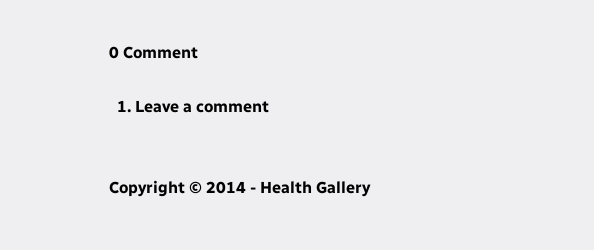0 Comment

  1. Leave a comment


Copyright © 2014 - Health Gallery